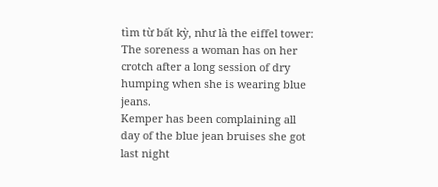tìm từ bất kỳ, như là the eiffel tower:
The soreness a woman has on her crotch after a long session of dry humping when she is wearing blue jeans.
Kemper has been complaining all day of the blue jean bruises she got last night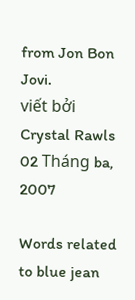from Jon Bon Jovi.
viết bởi Crystal Rawls 02 Tháng ba, 2007

Words related to blue jean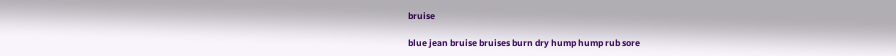bruise

blue jean bruise bruises burn dry hump hump rub sore